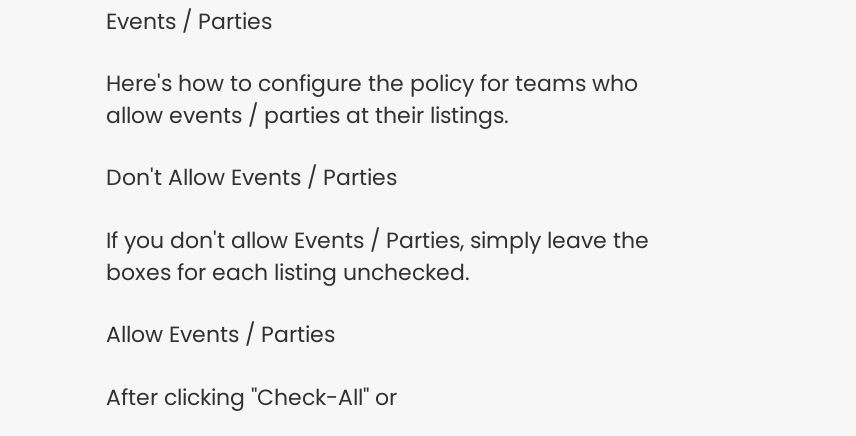Events / Parties

Here's how to configure the policy for teams who allow events / parties at their listings.

Don't Allow Events / Parties

If you don't allow Events / Parties, simply leave the boxes for each listing unchecked.

Allow Events / Parties

After clicking "Check-All" or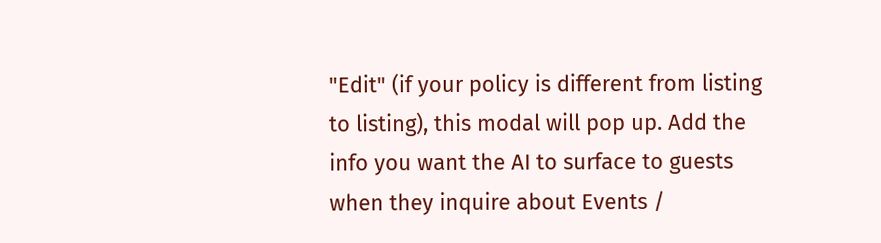"Edit" (if your policy is different from listing to listing), this modal will pop up. Add the info you want the AI to surface to guests when they inquire about Events /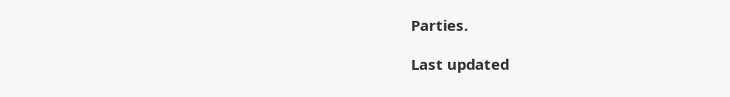Parties.

Last updated